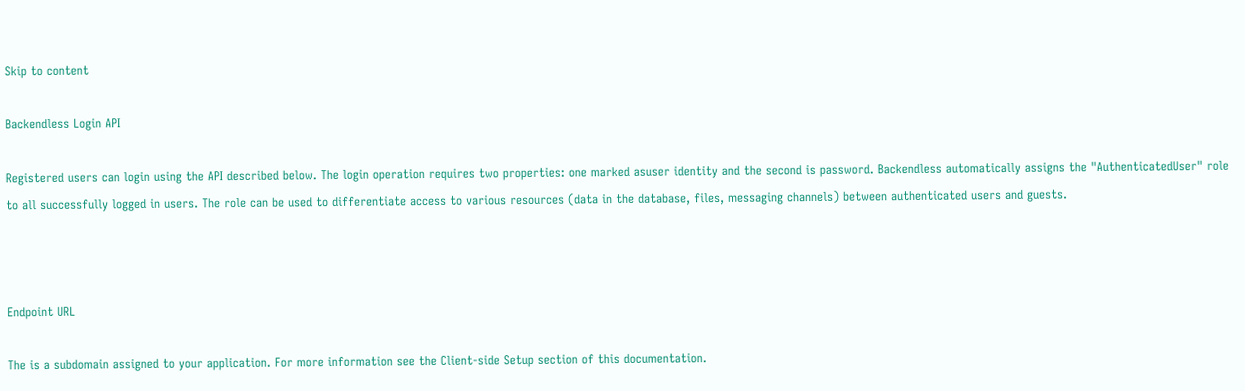Skip to content

Backendless Login API

Registered users can login using the API described below. The login operation requires two properties: one marked asuser identity and the second is password. Backendless automatically assigns the "AuthenticatedUser" role to all successfully logged in users. The role can be used to differentiate access to various resources (data in the database, files, messaging channels) between authenticated users and guests.



Endpoint URL

The is a subdomain assigned to your application. For more information see the Client-side Setup section of this documentation.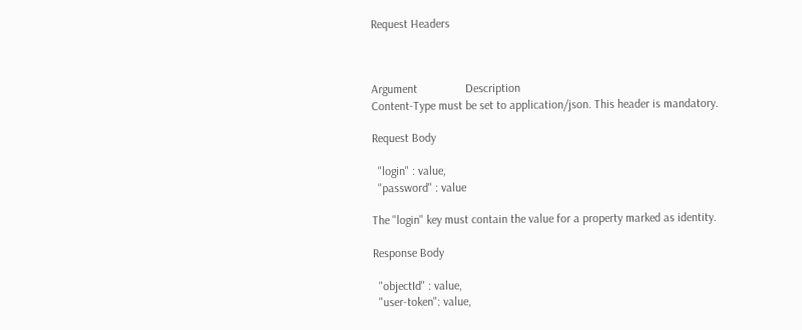Request Headers



Argument                Description
Content-Type must be set to application/json. This header is mandatory.

Request Body

  "login" : value,
  "password" : value

The "login" key must contain the value for a property marked as identity.

Response Body

  "objectId" : value,
  "user-token": value,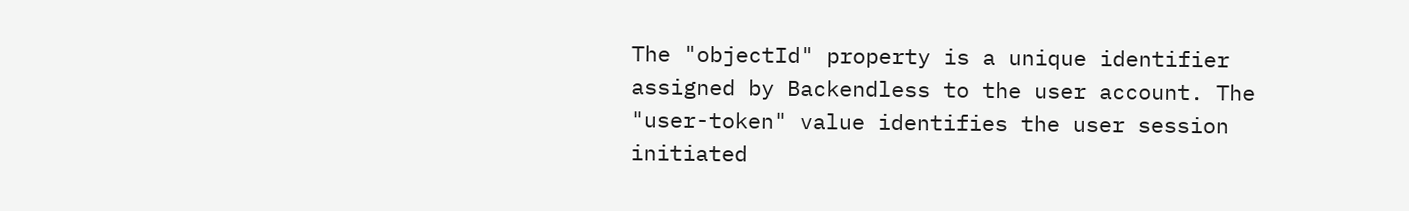The "objectId" property is a unique identifier assigned by Backendless to the user account. The "user-token" value identifies the user session initiated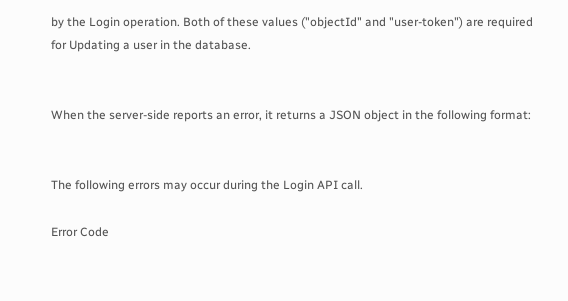by the Login operation. Both of these values ("objectId" and "user-token") are required for Updating a user in the database.


When the server-side reports an error, it returns a JSON object in the following format:


The following errors may occur during the Login API call.

Error Code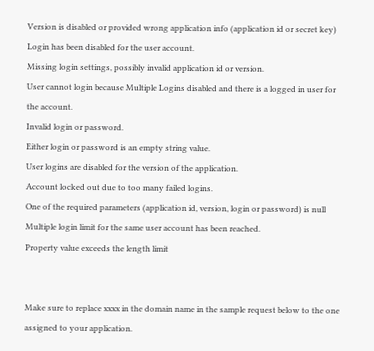Version is disabled or provided wrong application info (application id or secret key)
Login has been disabled for the user account.
Missing login settings, possibly invalid application id or version.
User cannot login because Multiple Logins disabled and there is a logged in user for the account.
Invalid login or password.
Either login or password is an empty string value.
User logins are disabled for the version of the application.
Account locked out due to too many failed logins.
One of the required parameters (application id, version, login or password) is null
Multiple login limit for the same user account has been reached.
Property value exceeds the length limit


Make sure to replace xxxx in the domain name in the sample request below to the one assigned to your application.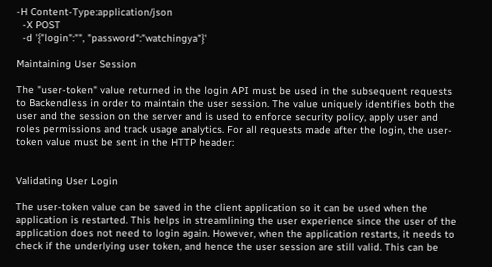-H Content-Type:application/json
  -X POST
  -d '{"login":"", "password":"watchingya"}'

Maintaining User Session

The "user-token" value returned in the login API must be used in the subsequent requests to Backendless in order to maintain the user session. The value uniquely identifies both the user and the session on the server and is used to enforce security policy, apply user and roles permissions and track usage analytics. For all requests made after the login, the user-token value must be sent in the HTTP header:


Validating User Login

The user-token value can be saved in the client application so it can be used when the application is restarted. This helps in streamlining the user experience since the user of the application does not need to login again. However, when the application restarts, it needs to check if the underlying user token, and hence the user session are still valid. This can be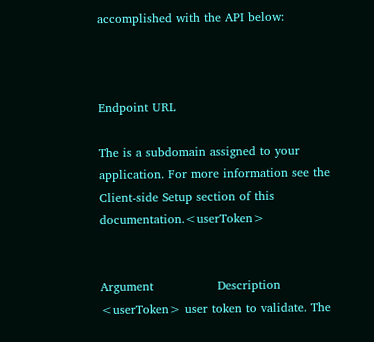accomplished with the API below:



Endpoint URL

The is a subdomain assigned to your application. For more information see the Client-side Setup section of this documentation.<userToken>


Argument                Description
<userToken> user token to validate. The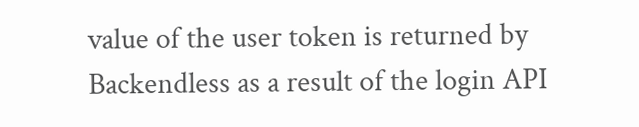value of the user token is returned by Backendless as a result of the login API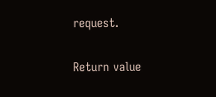request.

Return value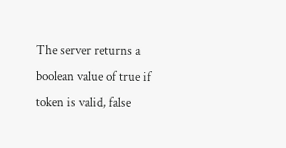The server returns a boolean value of true if token is valid, false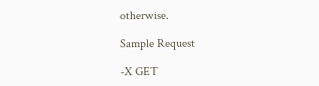otherwise.

Sample Request

-X GET